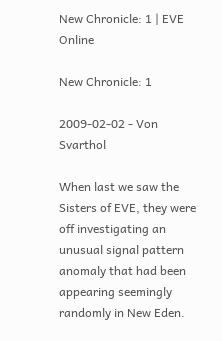New Chronicle: 1 | EVE Online

New Chronicle: 1

2009-02-02 - Von Svarthol

When last we saw the Sisters of EVE, they were off investigating an unusual signal pattern anomaly that had been appearing seemingly randomly in New Eden.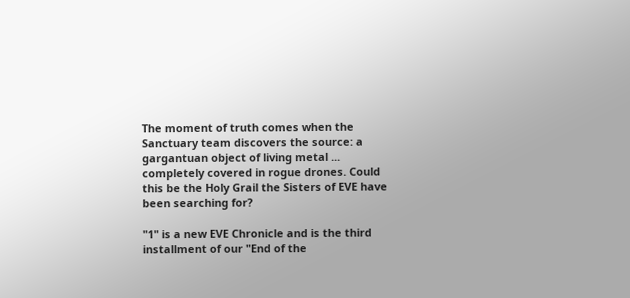The moment of truth comes when the Sanctuary team discovers the source: a gargantuan object of living metal ... completely covered in rogue drones. Could this be the Holy Grail the Sisters of EVE have been searching for?

"1" is a new EVE Chronicle and is the third installment of our "End of the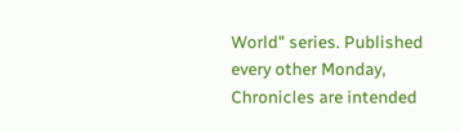World" series. Published every other Monday, Chronicles are intended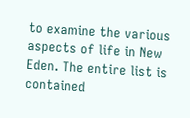to examine the various aspects of life in New Eden. The entire list is contained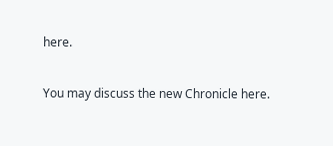here.

You may discuss the new Chronicle here.